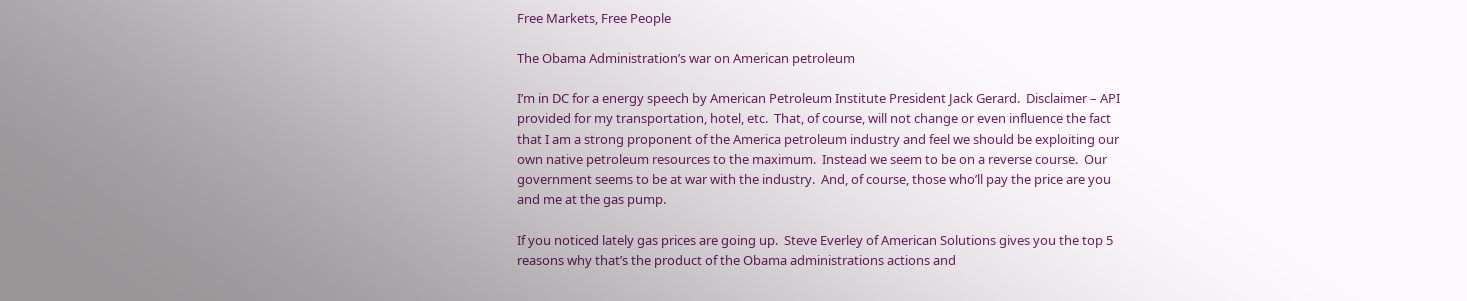Free Markets, Free People

The Obama Administration’s war on American petroleum

I’m in DC for a energy speech by American Petroleum Institute President Jack Gerard.  Disclaimer – API provided for my transportation, hotel, etc.  That, of course, will not change or even influence the fact that I am a strong proponent of the America petroleum industry and feel we should be exploiting our own native petroleum resources to the maximum.  Instead we seem to be on a reverse course.  Our government seems to be at war with the industry.  And, of course, those who’ll pay the price are you and me at the gas pump.

If you noticed lately gas prices are going up.  Steve Everley of American Solutions gives you the top 5 reasons why that’s the product of the Obama administrations actions and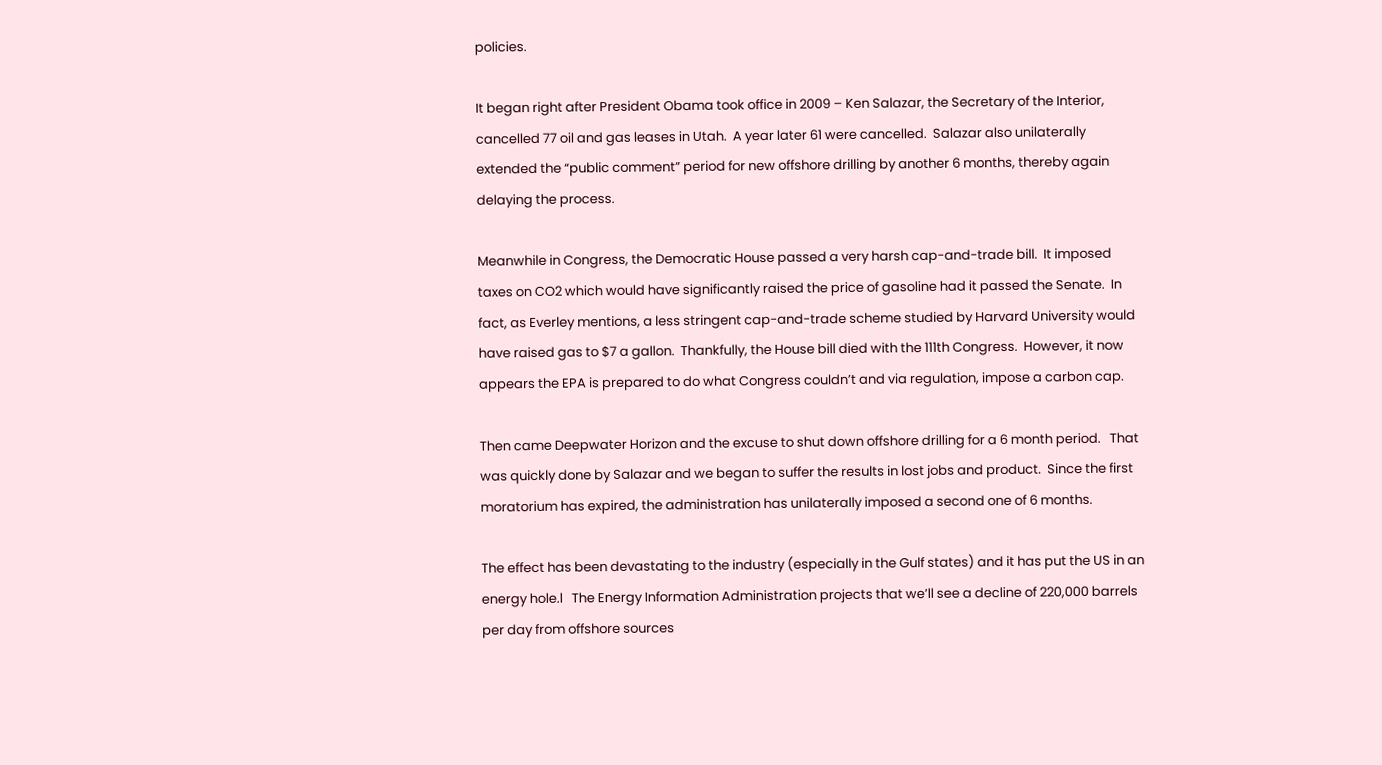policies.

It began right after President Obama took office in 2009 – Ken Salazar, the Secretary of the Interior, cancelled 77 oil and gas leases in Utah.  A year later 61 were cancelled.  Salazar also unilaterally extended the “public comment” period for new offshore drilling by another 6 months, thereby again delaying the process.

Meanwhile in Congress, the Democratic House passed a very harsh cap-and-trade bill.  It imposed taxes on CO2 which would have significantly raised the price of gasoline had it passed the Senate.  In fact, as Everley mentions, a less stringent cap-and-trade scheme studied by Harvard University would have raised gas to $7 a gallon.  Thankfully, the House bill died with the 111th Congress.  However, it now appears the EPA is prepared to do what Congress couldn’t and via regulation, impose a carbon cap.

Then came Deepwater Horizon and the excuse to shut down offshore drilling for a 6 month period.   That was quickly done by Salazar and we began to suffer the results in lost jobs and product.  Since the first moratorium has expired, the administration has unilaterally imposed a second one of 6 months.

The effect has been devastating to the industry (especially in the Gulf states) and it has put the US in an energy hole.l   The Energy Information Administration projects that we’ll see a decline of 220,000 barrels per day from offshore sources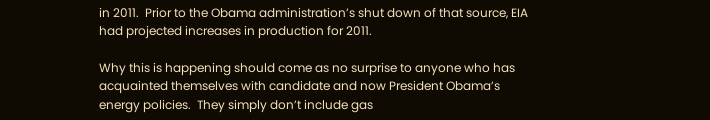in 2011.  Prior to the Obama administration’s shut down of that source, EIA had projected increases in production for 2011.

Why this is happening should come as no surprise to anyone who has acquainted themselves with candidate and now President Obama’s energy policies.  They simply don’t include gas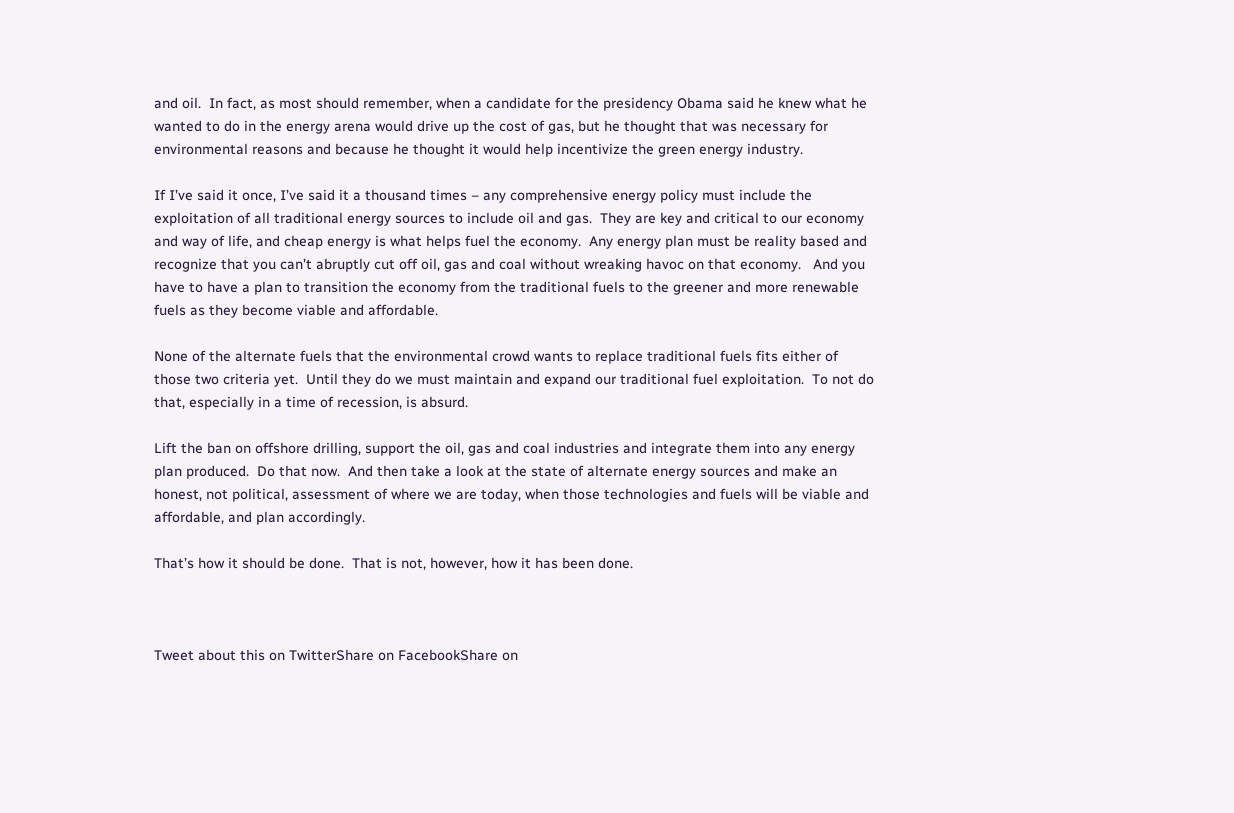and oil.  In fact, as most should remember, when a candidate for the presidency Obama said he knew what he wanted to do in the energy arena would drive up the cost of gas, but he thought that was necessary for environmental reasons and because he thought it would help incentivize the green energy industry.

If I’ve said it once, I’ve said it a thousand times – any comprehensive energy policy must include the exploitation of all traditional energy sources to include oil and gas.  They are key and critical to our economy and way of life, and cheap energy is what helps fuel the economy.  Any energy plan must be reality based and recognize that you can’t abruptly cut off oil, gas and coal without wreaking havoc on that economy.   And you have to have a plan to transition the economy from the traditional fuels to the greener and more renewable fuels as they become viable and affordable.

None of the alternate fuels that the environmental crowd wants to replace traditional fuels fits either of those two criteria yet.  Until they do we must maintain and expand our traditional fuel exploitation.  To not do that, especially in a time of recession, is absurd.

Lift the ban on offshore drilling, support the oil, gas and coal industries and integrate them into any energy plan produced.  Do that now.  And then take a look at the state of alternate energy sources and make an honest, not political, assessment of where we are today, when those technologies and fuels will be viable and affordable, and plan accordingly.

That’s how it should be done.  That is not, however, how it has been done.



Tweet about this on TwitterShare on FacebookShare on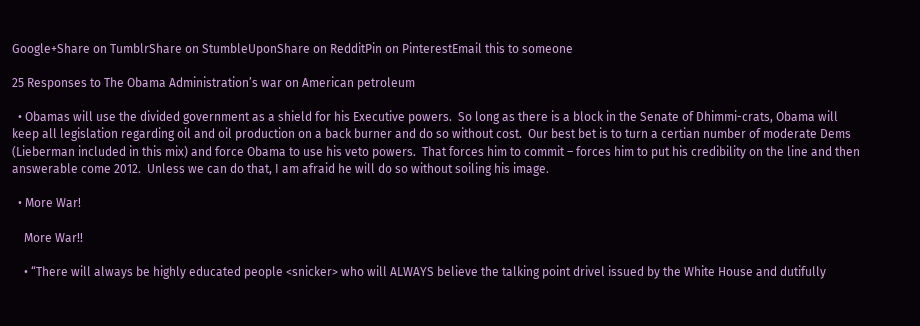Google+Share on TumblrShare on StumbleUponShare on RedditPin on PinterestEmail this to someone

25 Responses to The Obama Administration’s war on American petroleum

  • Obamas will use the divided government as a shield for his Executive powers.  So long as there is a block in the Senate of Dhimmi-crats, Obama will keep all legislation regarding oil and oil production on a back burner and do so without cost.  Our best bet is to turn a certian number of moderate Dems (Lieberman included in this mix) and force Obama to use his veto powers.  That forces him to commit – forces him to put his credibility on the line and then answerable come 2012.  Unless we can do that, I am afraid he will do so without soiling his image.

  • More War!

    More War!!

    • “There will always be highly educated people <snicker> who will ALWAYS believe the talking point drivel issued by the White House and dutifully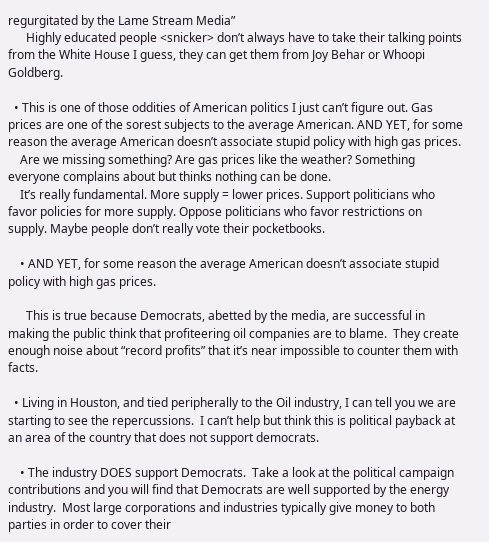regurgitated by the Lame Stream Media”
      Highly educated people <snicker> don’t always have to take their talking points from the White House I guess, they can get them from Joy Behar or Whoopi Goldberg.

  • This is one of those oddities of American politics I just can’t figure out. Gas prices are one of the sorest subjects to the average American. AND YET, for some reason the average American doesn’t associate stupid policy with high gas prices.
    Are we missing something? Are gas prices like the weather? Something everyone complains about but thinks nothing can be done.
    It’s really fundamental. More supply = lower prices. Support politicians who favor policies for more supply. Oppose politicians who favor restrictions on supply. Maybe people don’t really vote their pocketbooks.

    • AND YET, for some reason the average American doesn’t associate stupid policy with high gas prices.

      This is true because Democrats, abetted by the media, are successful in making the public think that profiteering oil companies are to blame.  They create enough noise about “record profits” that it’s near impossible to counter them with facts.

  • Living in Houston, and tied peripherally to the Oil industry, I can tell you we are starting to see the repercussions.  I can’t help but think this is political payback at an area of the country that does not support democrats.

    • The industry DOES support Democrats.  Take a look at the political campaign contributions and you will find that Democrats are well supported by the energy industry.  Most large corporations and industries typically give money to both parties in order to cover their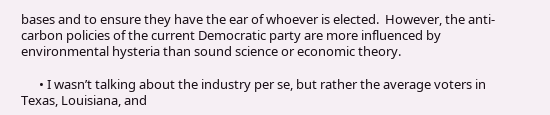bases and to ensure they have the ear of whoever is elected.  However, the anti-carbon policies of the current Democratic party are more influenced by environmental hysteria than sound science or economic theory.

      • I wasn’t talking about the industry per se, but rather the average voters in Texas, Louisiana, and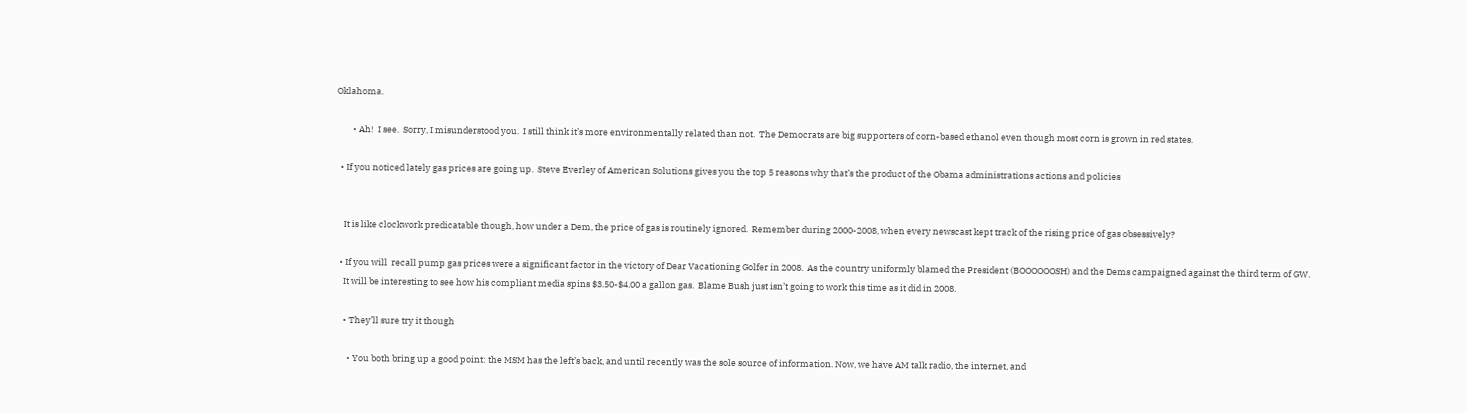Oklahoma.

        • Ah!  I see.  Sorry, I misunderstood you.  I still think it’s more environmentally related than not.  The Democrats are big supporters of corn-based ethanol even though most corn is grown in red states.

  • If you noticed lately gas prices are going up.  Steve Everley of American Solutions gives you the top 5 reasons why that’s the product of the Obama administrations actions and policies


    It is like clockwork predicatable though, how under a Dem, the price of gas is routinely ignored.  Remember during 2000-2008, when every newscast kept track of the rising price of gas obsessively?

  • If you will  recall pump gas prices were a significant factor in the victory of Dear Vacationing Golfer in 2008.  As the country uniformly blamed the President (BOOOOOOSH) and the Dems campaigned against the third term of GW.
    It will be interesting to see how his compliant media spins $3.50-$4.00 a gallon gas.  Blame Bush just isn’t going to work this time as it did in 2008.

    • They’ll sure try it though

      • You both bring up a good point: the MSM has the left’s back, and until recently was the sole source of information. Now, we have AM talk radio, the internet, and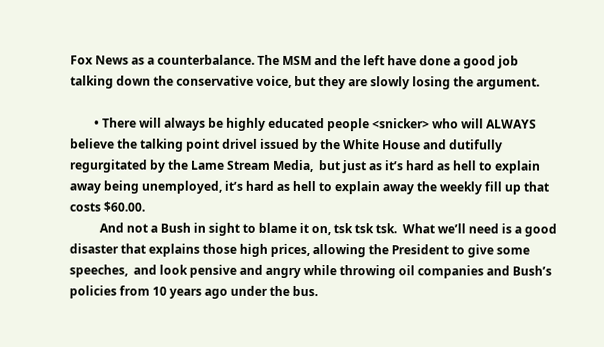Fox News as a counterbalance. The MSM and the left have done a good job talking down the conservative voice, but they are slowly losing the argument.

        • There will always be highly educated people <snicker> who will ALWAYS believe the talking point drivel issued by the White House and dutifully regurgitated by the Lame Stream Media,  but just as it’s hard as hell to explain away being unemployed, it’s hard as hell to explain away the weekly fill up that costs $60.00.
          And not a Bush in sight to blame it on, tsk tsk tsk.  What we’ll need is a good disaster that explains those high prices, allowing the President to give some speeches,  and look pensive and angry while throwing oil companies and Bush’s policies from 10 years ago under the bus.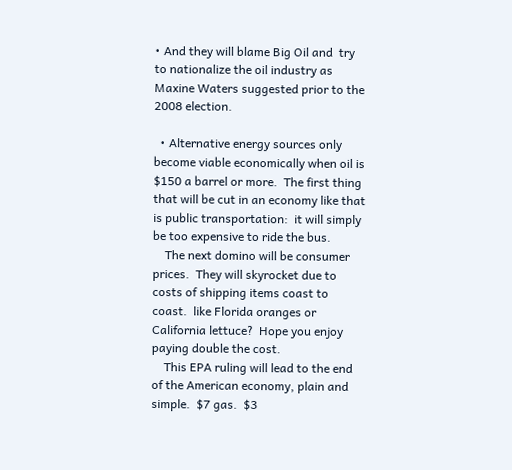• And they will blame Big Oil and  try to nationalize the oil industry as Maxine Waters suggested prior to the 2008 election.

  • Alternative energy sources only become viable economically when oil is $150 a barrel or more.  The first thing that will be cut in an economy like that is public transportation:  it will simply be too expensive to ride the bus.
    The next domino will be consumer prices.  They will skyrocket due to costs of shipping items coast to coast.  like Florida oranges or California lettuce?  Hope you enjoy paying double the cost.
    This EPA ruling will lead to the end of the American economy, plain and simple.  $7 gas.  $3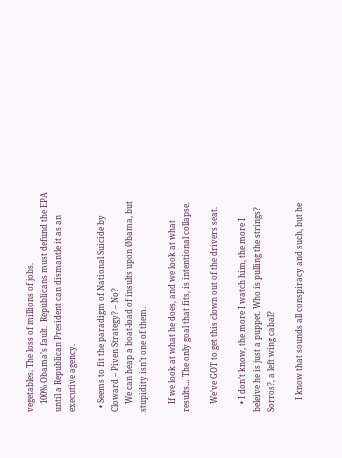vegetables. The loss of millions of jobs.
    100% Obama’s fault.  Republicans must defund the EPA until a Republican President can dismantle it as an executive agency.

  • Seems to fit the paradigm of National Suicide by Cloward – Piven Strategy? – No?
    We can heap a boat-load of insults upon Øbama, but stupidity isn’t one of them.

    If we look at what he does, and we look at what results… The only goal that fits, is intentional collapse.

    We’ve GOT to get this clown out of the drivers seat.

    • I don’t know, the more I watch him, the more I beleive he is just a puppet. Who is pulling the strings? Sorros?, a left wing cabal?

      I know that sounds all conspiracy and such, but he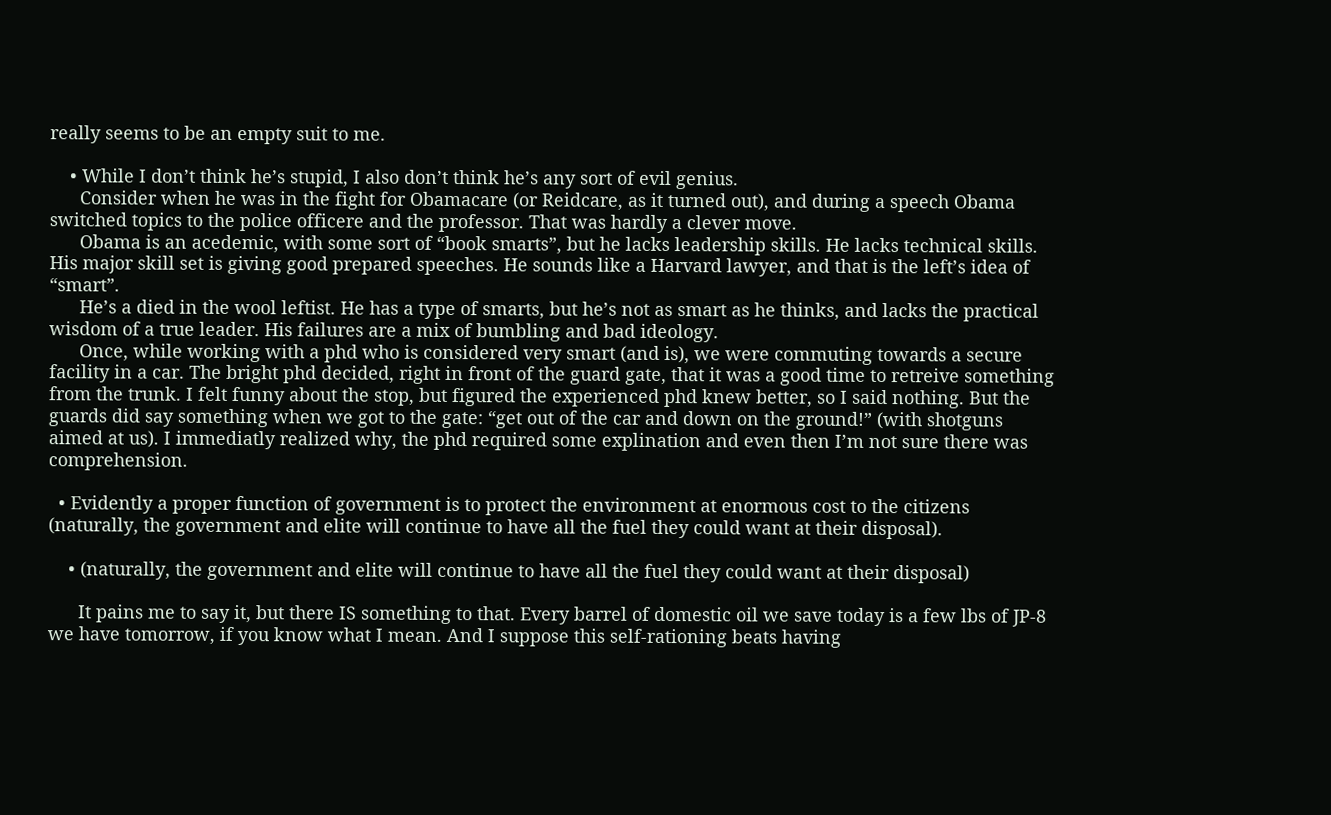really seems to be an empty suit to me.

    • While I don’t think he’s stupid, I also don’t think he’s any sort of evil genius.
      Consider when he was in the fight for Obamacare (or Reidcare, as it turned out), and during a speech Obama switched topics to the police officere and the professor. That was hardly a clever move.
      Obama is an acedemic, with some sort of “book smarts”, but he lacks leadership skills. He lacks technical skills. His major skill set is giving good prepared speeches. He sounds like a Harvard lawyer, and that is the left’s idea of “smart”.
      He’s a died in the wool leftist. He has a type of smarts, but he’s not as smart as he thinks, and lacks the practical wisdom of a true leader. His failures are a mix of bumbling and bad ideology.
      Once, while working with a phd who is considered very smart (and is), we were commuting towards a secure facility in a car. The bright phd decided, right in front of the guard gate, that it was a good time to retreive something from the trunk. I felt funny about the stop, but figured the experienced phd knew better, so I said nothing. But the guards did say something when we got to the gate: “get out of the car and down on the ground!” (with shotguns aimed at us). I immediatly realized why, the phd required some explination and even then I’m not sure there was comprehension.

  • Evidently a proper function of government is to protect the environment at enormous cost to the citizens (naturally, the government and elite will continue to have all the fuel they could want at their disposal).

    • (naturally, the government and elite will continue to have all the fuel they could want at their disposal)

      It pains me to say it, but there IS something to that. Every barrel of domestic oil we save today is a few lbs of JP-8 we have tomorrow, if you know what I mean. And I suppose this self-rationing beats having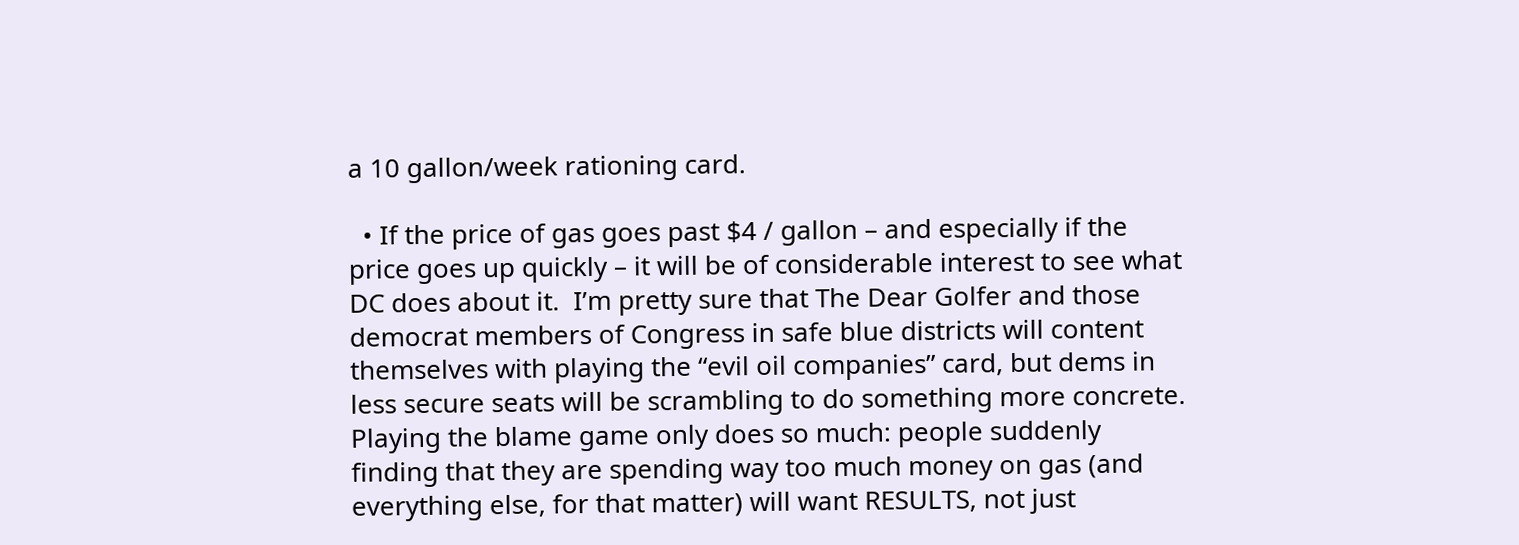a 10 gallon/week rationing card.

  • If the price of gas goes past $4 / gallon – and especially if the price goes up quickly – it will be of considerable interest to see what DC does about it.  I’m pretty sure that The Dear Golfer and those democrat members of Congress in safe blue districts will content themselves with playing the “evil oil companies” card, but dems in less secure seats will be scrambling to do something more concrete.  Playing the blame game only does so much: people suddenly finding that they are spending way too much money on gas (and everything else, for that matter) will want RESULTS, not just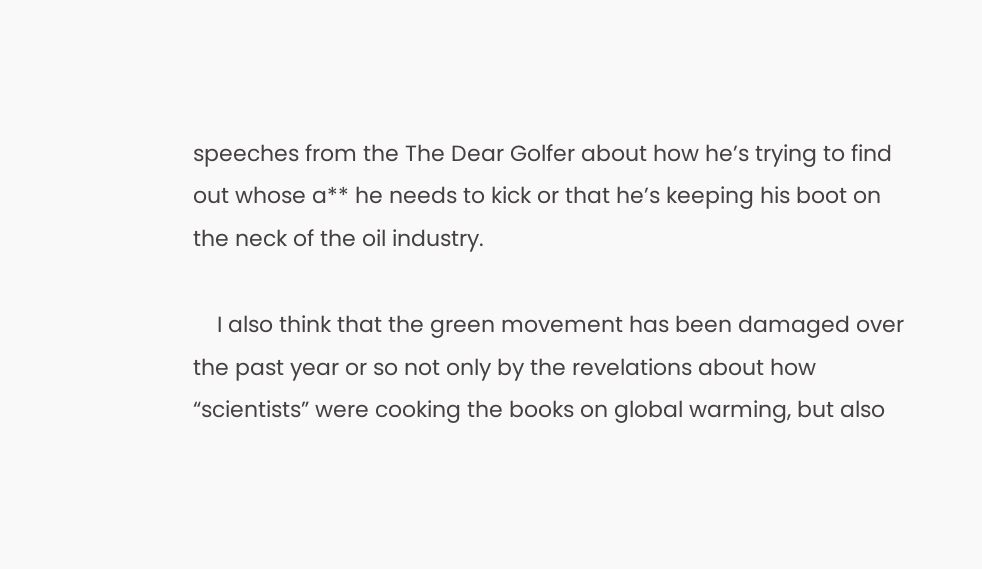speeches from the The Dear Golfer about how he’s trying to find out whose a** he needs to kick or that he’s keeping his boot on the neck of the oil industry.

    I also think that the green movement has been damaged over the past year or so not only by the revelations about how “scientists” were cooking the books on global warming, but also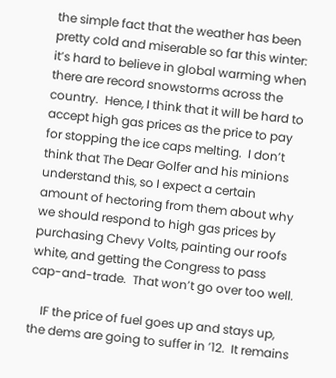the simple fact that the weather has been pretty cold and miserable so far this winter: it’s hard to believe in global warming when there are record snowstorms across the country.  Hence, I think that it will be hard to accept high gas prices as the price to pay for stopping the ice caps melting.  I don’t think that The Dear Golfer and his minions understand this, so I expect a certain amount of hectoring from them about why we should respond to high gas prices by purchasing Chevy Volts, painting our roofs white, and getting the Congress to pass cap-and-trade.  That won’t go over too well.

    IF the price of fuel goes up and stays up, the dems are going to suffer in ’12.  It remains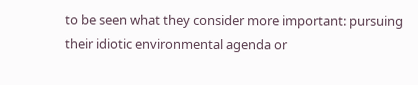to be seen what they consider more important: pursuing their idiotic environmental agenda or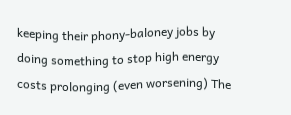keeping their phony-baloney jobs by doing something to stop high energy costs prolonging (even worsening) The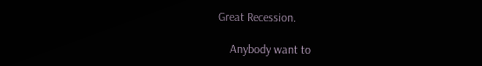Great Recession.

    Anybody want to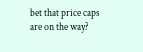bet that price caps are on the way?